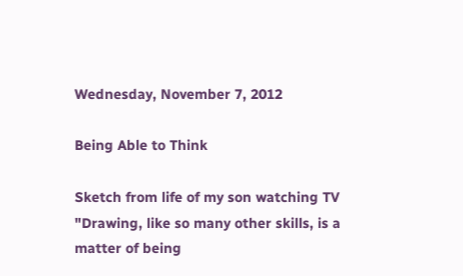Wednesday, November 7, 2012

Being Able to Think

Sketch from life of my son watching TV
"Drawing, like so many other skills, is a matter of being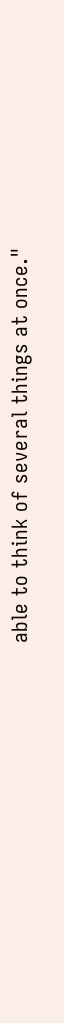able to think of several things at once."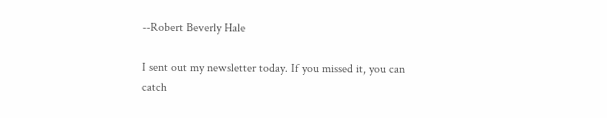--Robert Beverly Hale

I sent out my newsletter today. If you missed it, you can catch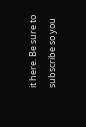it here. Be sure to subscribe so you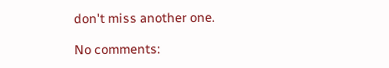don't miss another one.

No comments: